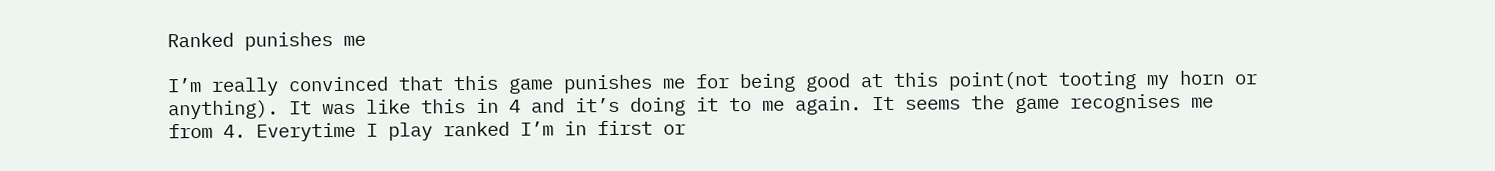Ranked punishes me

I’m really convinced that this game punishes me for being good at this point(not tooting my horn or anything). It was like this in 4 and it’s doing it to me again. It seems the game recognises me from 4. Everytime I play ranked I’m in first or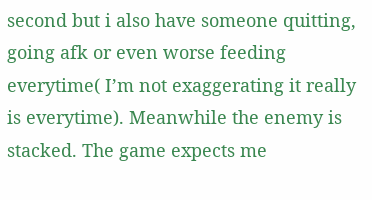second but i also have someone quitting, going afk or even worse feeding everytime( I’m not exaggerating it really is everytime). Meanwhile the enemy is stacked. The game expects me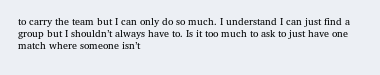to carry the team but I can only do so much. I understand I can just find a group but I shouldn’t always have to. Is it too much to ask to just have one match where someone isn’t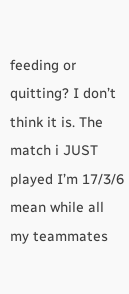feeding or quitting? I don’t think it is. The match i JUST played I’m 17/3/6 mean while all my teammates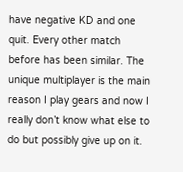have negative KD and one quit. Every other match before has been similar. The unique multiplayer is the main reason I play gears and now I really don’t know what else to do but possibly give up on it.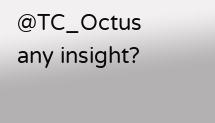@TC_Octus any insight?